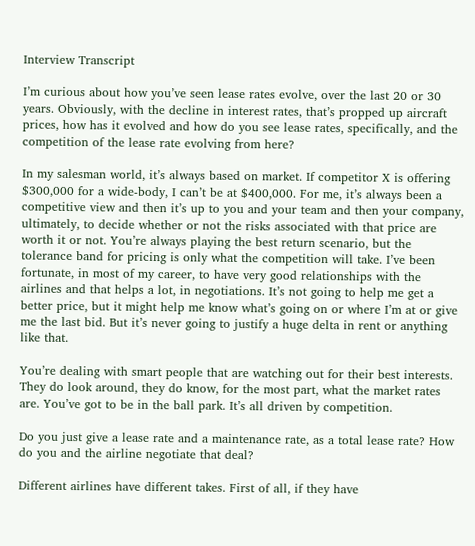Interview Transcript

I’m curious about how you’ve seen lease rates evolve, over the last 20 or 30 years. Obviously, with the decline in interest rates, that’s propped up aircraft prices, how has it evolved and how do you see lease rates, specifically, and the competition of the lease rate evolving from here?

In my salesman world, it’s always based on market. If competitor X is offering $300,000 for a wide-body, I can’t be at $400,000. For me, it’s always been a competitive view and then it’s up to you and your team and then your company, ultimately, to decide whether or not the risks associated with that price are worth it or not. You’re always playing the best return scenario, but the tolerance band for pricing is only what the competition will take. I’ve been fortunate, in most of my career, to have very good relationships with the airlines and that helps a lot, in negotiations. It’s not going to help me get a better price, but it might help me know what’s going on or where I’m at or give me the last bid. But it’s never going to justify a huge delta in rent or anything like that.

You’re dealing with smart people that are watching out for their best interests. They do look around, they do know, for the most part, what the market rates are. You’ve got to be in the ball park. It’s all driven by competition.

Do you just give a lease rate and a maintenance rate, as a total lease rate? How do you and the airline negotiate that deal?

Different airlines have different takes. First of all, if they have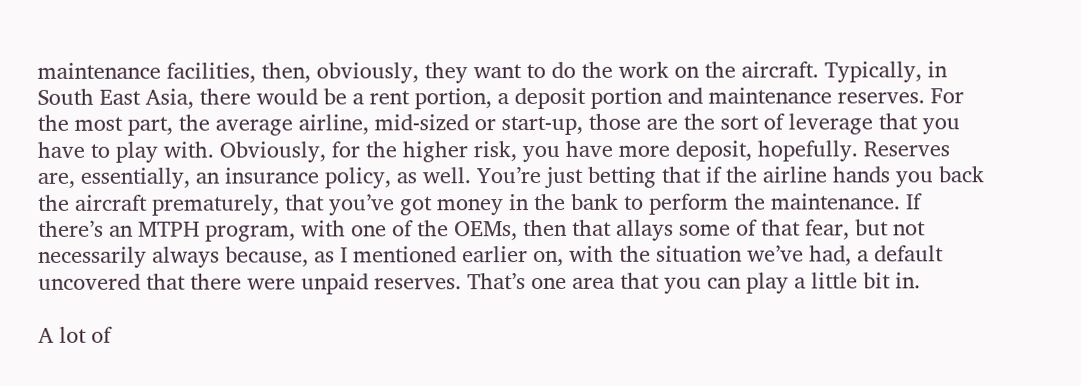maintenance facilities, then, obviously, they want to do the work on the aircraft. Typically, in South East Asia, there would be a rent portion, a deposit portion and maintenance reserves. For the most part, the average airline, mid-sized or start-up, those are the sort of leverage that you have to play with. Obviously, for the higher risk, you have more deposit, hopefully. Reserves are, essentially, an insurance policy, as well. You’re just betting that if the airline hands you back the aircraft prematurely, that you’ve got money in the bank to perform the maintenance. If there’s an MTPH program, with one of the OEMs, then that allays some of that fear, but not necessarily always because, as I mentioned earlier on, with the situation we’ve had, a default uncovered that there were unpaid reserves. That’s one area that you can play a little bit in.

A lot of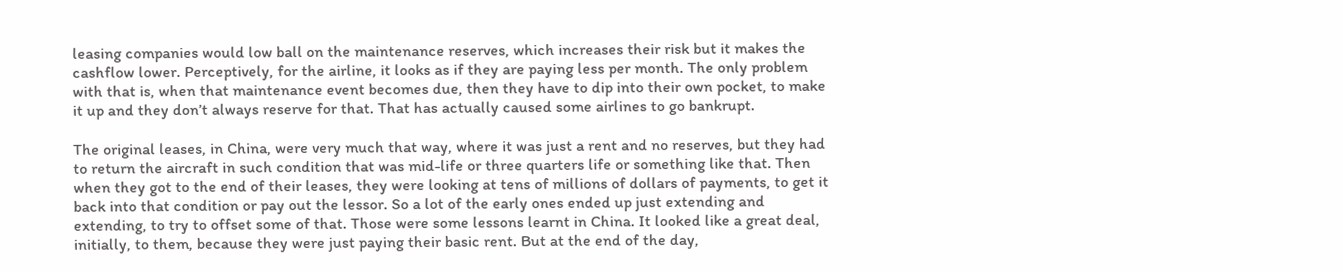leasing companies would low ball on the maintenance reserves, which increases their risk but it makes the cashflow lower. Perceptively, for the airline, it looks as if they are paying less per month. The only problem with that is, when that maintenance event becomes due, then they have to dip into their own pocket, to make it up and they don’t always reserve for that. That has actually caused some airlines to go bankrupt.

The original leases, in China, were very much that way, where it was just a rent and no reserves, but they had to return the aircraft in such condition that was mid-life or three quarters life or something like that. Then when they got to the end of their leases, they were looking at tens of millions of dollars of payments, to get it back into that condition or pay out the lessor. So a lot of the early ones ended up just extending and extending, to try to offset some of that. Those were some lessons learnt in China. It looked like a great deal, initially, to them, because they were just paying their basic rent. But at the end of the day,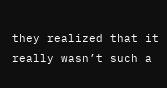they realized that it really wasn’t such a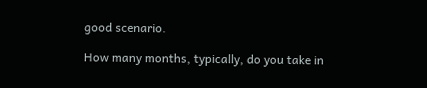good scenario.

How many months, typically, do you take in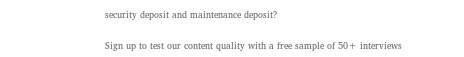security deposit and maintenance deposit?

Sign up to test our content quality with a free sample of 50+ interviews